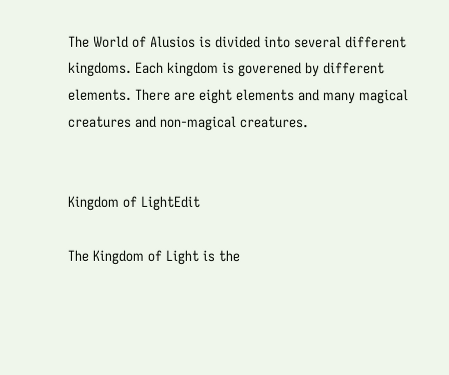The World of Alusios is divided into several different kingdoms. Each kingdom is goverened by different elements. There are eight elements and many magical creatures and non-magical creatures.


Kingdom of LightEdit

The Kingdom of Light is the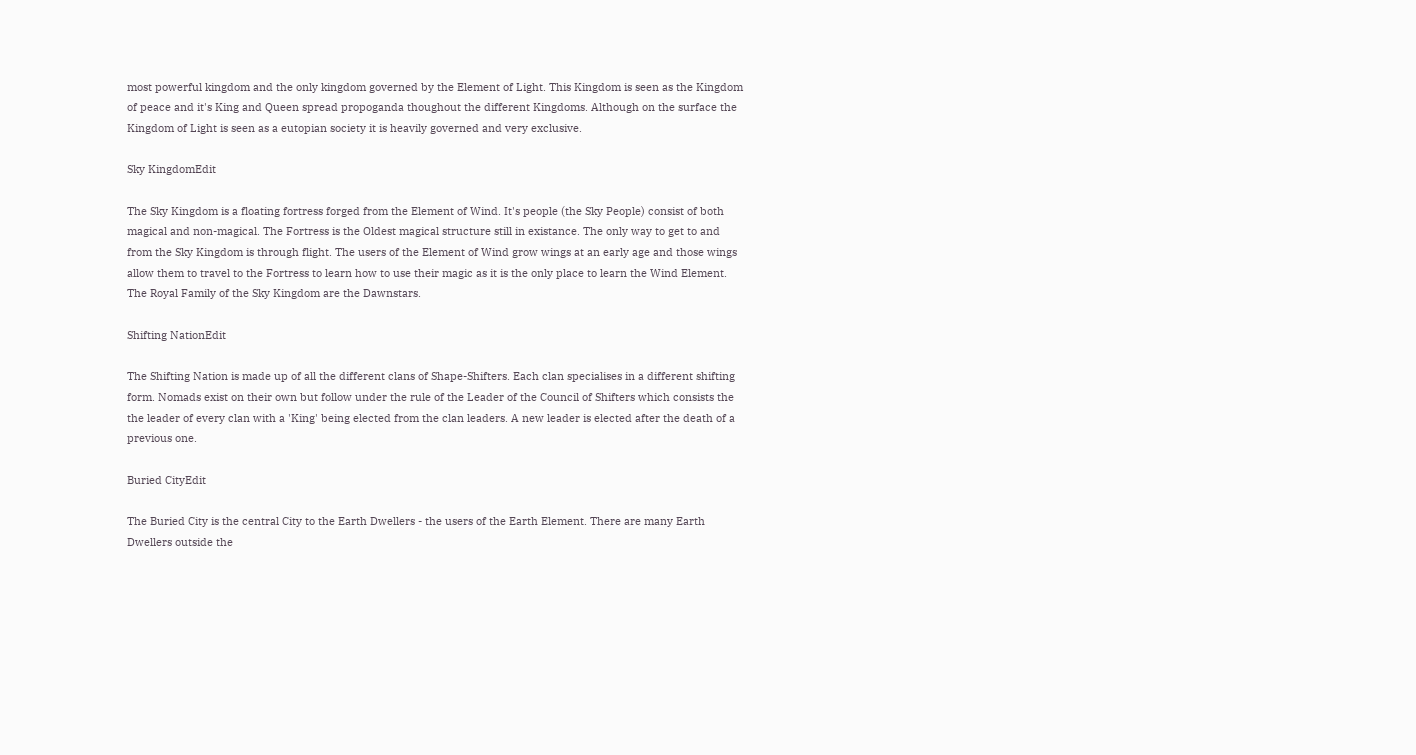most powerful kingdom and the only kingdom governed by the Element of Light. This Kingdom is seen as the Kingdom of peace and it's King and Queen spread propoganda thoughout the different Kingdoms. Although on the surface the Kingdom of Light is seen as a eutopian society it is heavily governed and very exclusive.

Sky KingdomEdit

The Sky Kingdom is a floating fortress forged from the Element of Wind. It's people (the Sky People) consist of both magical and non-magical. The Fortress is the Oldest magical structure still in existance. The only way to get to and from the Sky Kingdom is through flight. The users of the Element of Wind grow wings at an early age and those wings allow them to travel to the Fortress to learn how to use their magic as it is the only place to learn the Wind Element. The Royal Family of the Sky Kingdom are the Dawnstars.

Shifting NationEdit

The Shifting Nation is made up of all the different clans of Shape-Shifters. Each clan specialises in a different shifting form. Nomads exist on their own but follow under the rule of the Leader of the Council of Shifters which consists the the leader of every clan with a 'King' being elected from the clan leaders. A new leader is elected after the death of a previous one.

Buried CityEdit

The Buried City is the central City to the Earth Dwellers - the users of the Earth Element. There are many Earth Dwellers outside the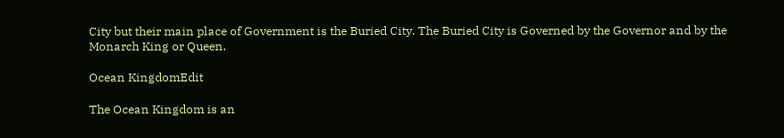City but their main place of Government is the Buried City. The Buried City is Governed by the Governor and by the Monarch King or Queen.

Ocean KingdomEdit

The Ocean Kingdom is an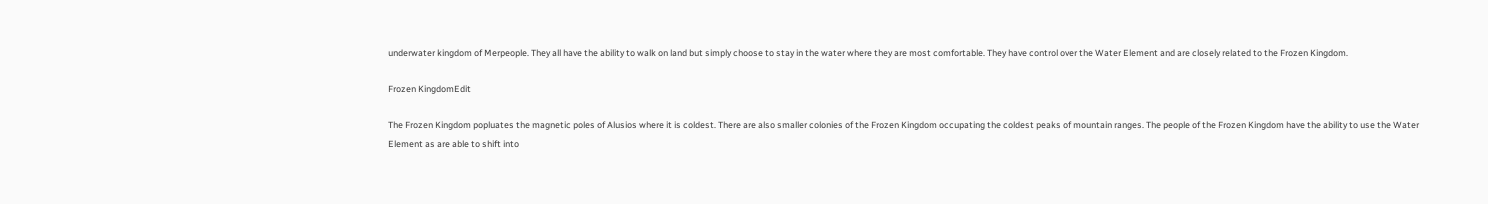underwater kingdom of Merpeople. They all have the ability to walk on land but simply choose to stay in the water where they are most comfortable. They have control over the Water Element and are closely related to the Frozen Kingdom.

Frozen KingdomEdit

The Frozen Kingdom popluates the magnetic poles of Alusios where it is coldest. There are also smaller colonies of the Frozen Kingdom occupating the coldest peaks of mountain ranges. The people of the Frozen Kingdom have the ability to use the Water Element as are able to shift into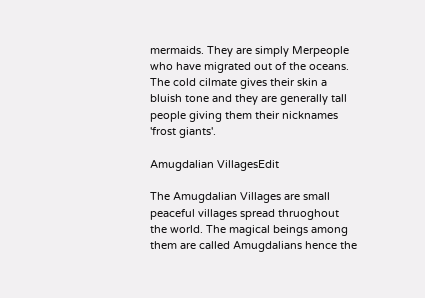mermaids. They are simply Merpeople who have migrated out of the oceans. The cold cilmate gives their skin a bluish tone and they are generally tall people giving them their nicknames 'frost giants'.

Amugdalian VillagesEdit

The Amugdalian Villages are small peaceful villages spread thruoghout the world. The magical beings among them are called Amugdalians hence the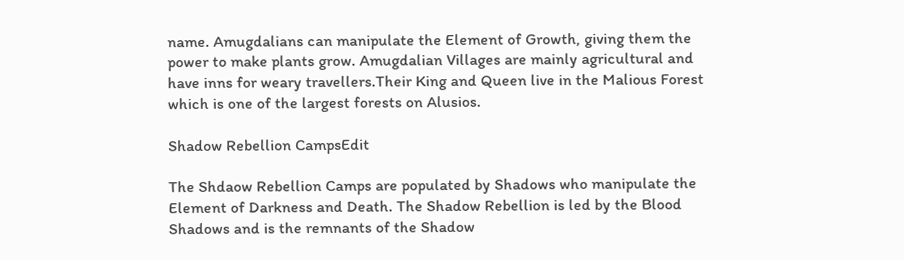name. Amugdalians can manipulate the Element of Growth, giving them the power to make plants grow. Amugdalian Villages are mainly agricultural and have inns for weary travellers.Their King and Queen live in the Malious Forest which is one of the largest forests on Alusios.

Shadow Rebellion CampsEdit

The Shdaow Rebellion Camps are populated by Shadows who manipulate the Element of Darkness and Death. The Shadow Rebellion is led by the Blood Shadows and is the remnants of the Shadow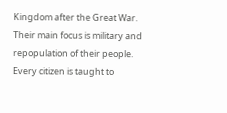Kingdom after the Great War. Their main focus is military and repopulation of their people. Every citizen is taught to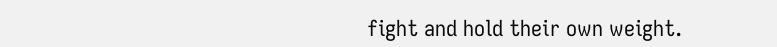fight and hold their own weight.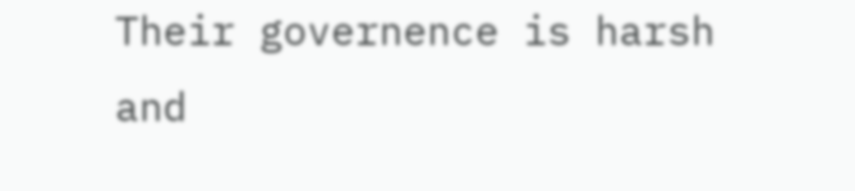Their governence is harsh and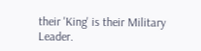their 'King' is their Military Leader.